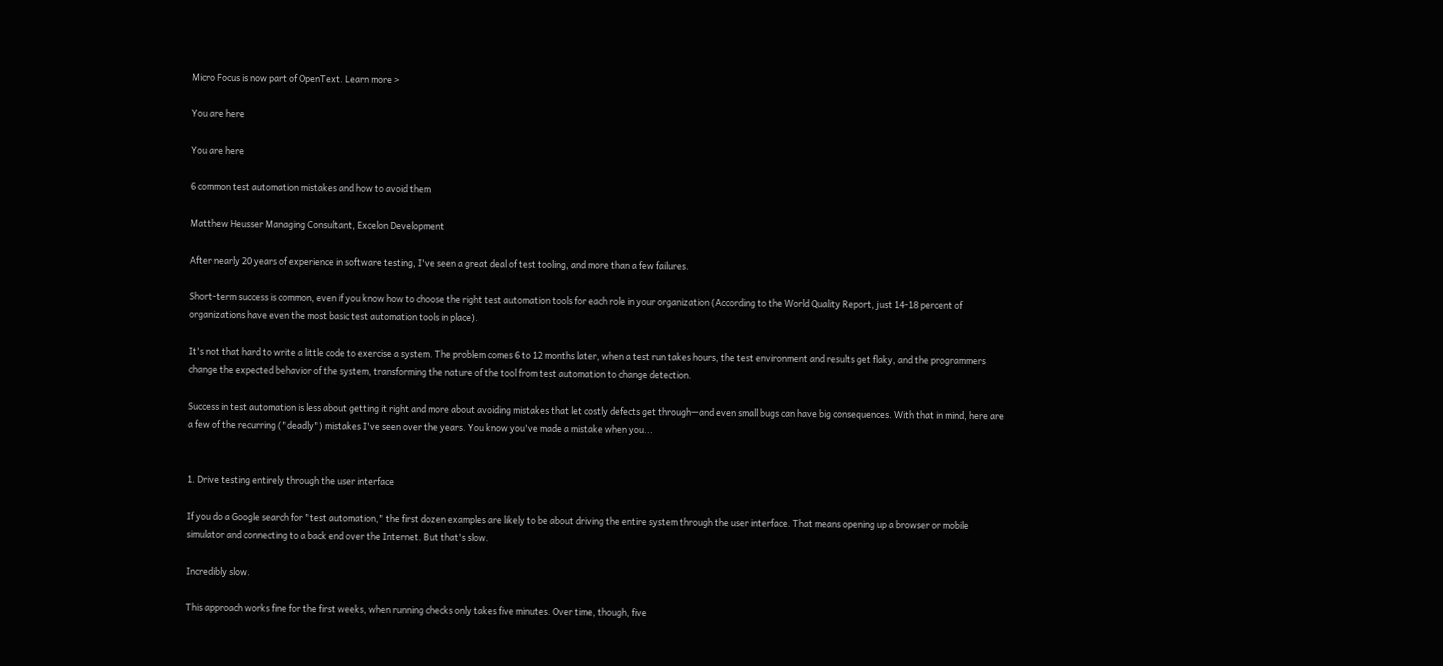Micro Focus is now part of OpenText. Learn more >

You are here

You are here

6 common test automation mistakes and how to avoid them

Matthew Heusser Managing Consultant, Excelon Development

After nearly 20 years of experience in software testing, I've seen a great deal of test tooling, and more than a few failures.

Short-term success is common, even if you know how to choose the right test automation tools for each role in your organization (According to the World Quality Report, just 14-18 percent of organizations have even the most basic test automation tools in place).

It's not that hard to write a little code to exercise a system. The problem comes 6 to 12 months later, when a test run takes hours, the test environment and results get flaky, and the programmers change the expected behavior of the system, transforming the nature of the tool from test automation to change detection.

Success in test automation is less about getting it right and more about avoiding mistakes that let costly defects get through—and even small bugs can have big consequences. With that in mind, here are a few of the recurring ("deadly") mistakes I've seen over the years. You know you've made a mistake when you...


1. Drive testing entirely through the user interface

If you do a Google search for "test automation," the first dozen examples are likely to be about driving the entire system through the user interface. That means opening up a browser or mobile simulator and connecting to a back end over the Internet. But that's slow.

Incredibly slow.

This approach works fine for the first weeks, when running checks only takes five minutes. Over time, though, five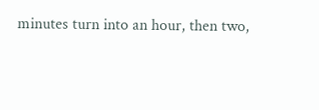minutes turn into an hour, then two,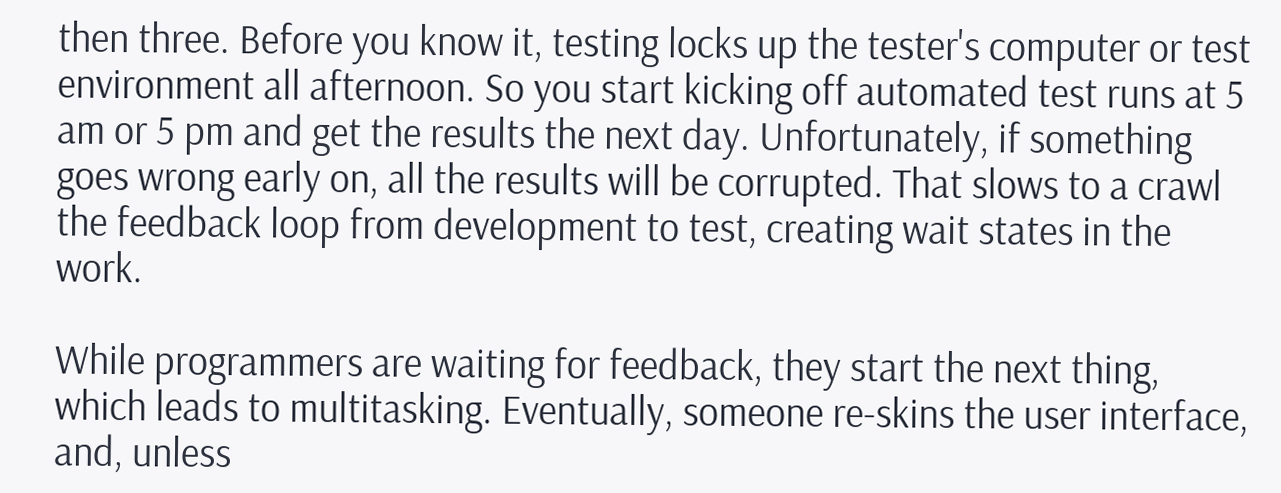then three. Before you know it, testing locks up the tester's computer or test environment all afternoon. So you start kicking off automated test runs at 5 am or 5 pm and get the results the next day. Unfortunately, if something goes wrong early on, all the results will be corrupted. That slows to a crawl the feedback loop from development to test, creating wait states in the work.

While programmers are waiting for feedback, they start the next thing, which leads to multitasking. Eventually, someone re-skins the user interface, and, unless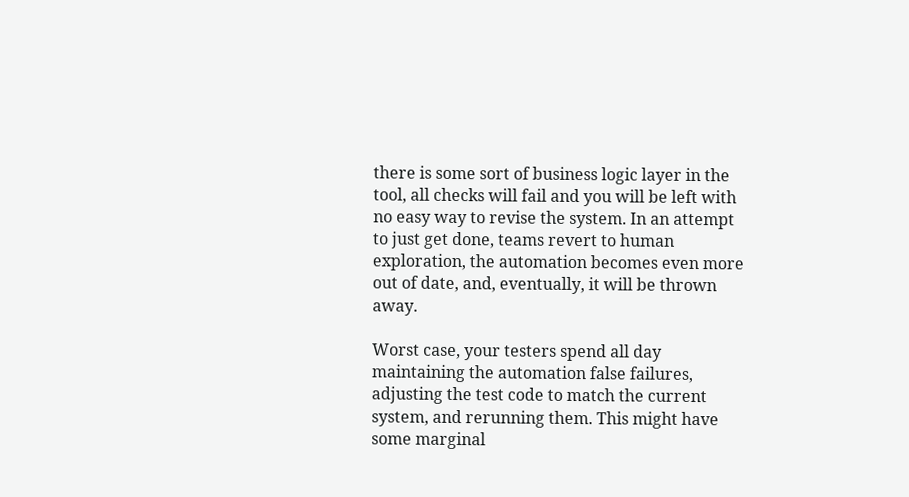there is some sort of business logic layer in the tool, all checks will fail and you will be left with no easy way to revise the system. In an attempt to just get done, teams revert to human exploration, the automation becomes even more out of date, and, eventually, it will be thrown away.

Worst case, your testers spend all day maintaining the automation false failures, adjusting the test code to match the current system, and rerunning them. This might have some marginal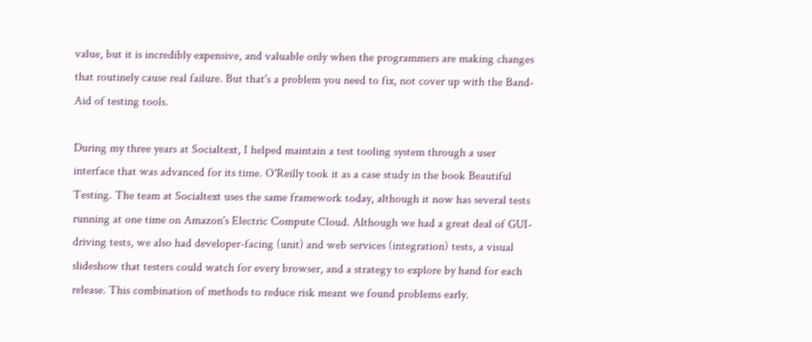value, but it is incredibly expensive, and valuable only when the programmers are making changes that routinely cause real failure. But that's a problem you need to fix, not cover up with the Band-Aid of testing tools.

During my three years at Socialtext, I helped maintain a test tooling system through a user interface that was advanced for its time. O'Reilly took it as a case study in the book Beautiful Testing. The team at Socialtext uses the same framework today, although it now has several tests running at one time on Amazon's Electric Compute Cloud. Although we had a great deal of GUI-driving tests, we also had developer-facing (unit) and web services (integration) tests, a visual slideshow that testers could watch for every browser, and a strategy to explore by hand for each release. This combination of methods to reduce risk meant we found problems early.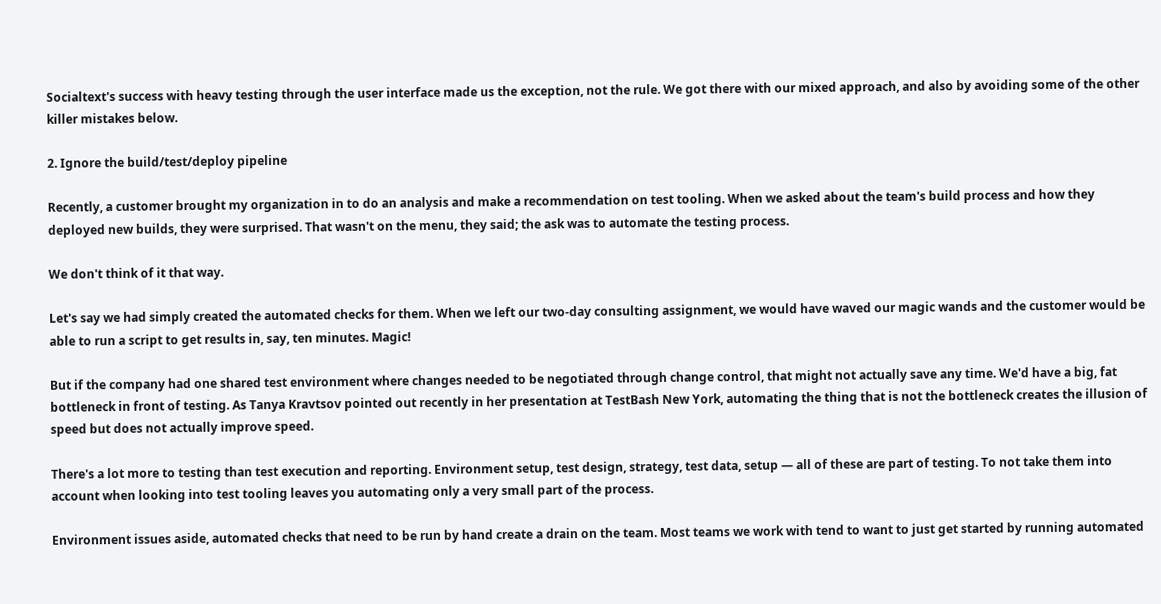Socialtext's success with heavy testing through the user interface made us the exception, not the rule. We got there with our mixed approach, and also by avoiding some of the other killer mistakes below.

2. Ignore the build/test/deploy pipeline

Recently, a customer brought my organization in to do an analysis and make a recommendation on test tooling. When we asked about the team's build process and how they deployed new builds, they were surprised. That wasn't on the menu, they said; the ask was to automate the testing process.

We don't think of it that way.

Let's say we had simply created the automated checks for them. When we left our two-day consulting assignment, we would have waved our magic wands and the customer would be able to run a script to get results in, say, ten minutes. Magic!

But if the company had one shared test environment where changes needed to be negotiated through change control, that might not actually save any time. We'd have a big, fat bottleneck in front of testing. As Tanya Kravtsov pointed out recently in her presentation at TestBash New York, automating the thing that is not the bottleneck creates the illusion of speed but does not actually improve speed.

There's a lot more to testing than test execution and reporting. Environment setup, test design, strategy, test data, setup — all of these are part of testing. To not take them into account when looking into test tooling leaves you automating only a very small part of the process.

Environment issues aside, automated checks that need to be run by hand create a drain on the team. Most teams we work with tend to want to just get started by running automated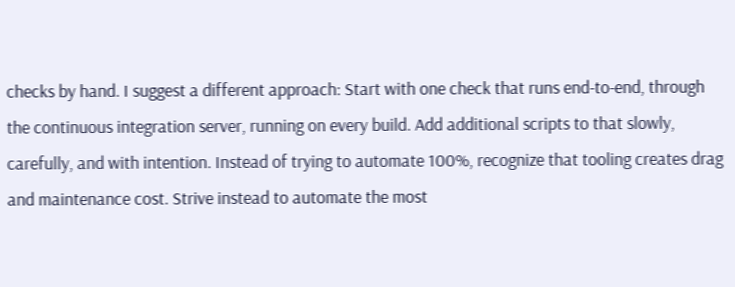checks by hand. I suggest a different approach: Start with one check that runs end-to-end, through the continuous integration server, running on every build. Add additional scripts to that slowly, carefully, and with intention. Instead of trying to automate 100%, recognize that tooling creates drag and maintenance cost. Strive instead to automate the most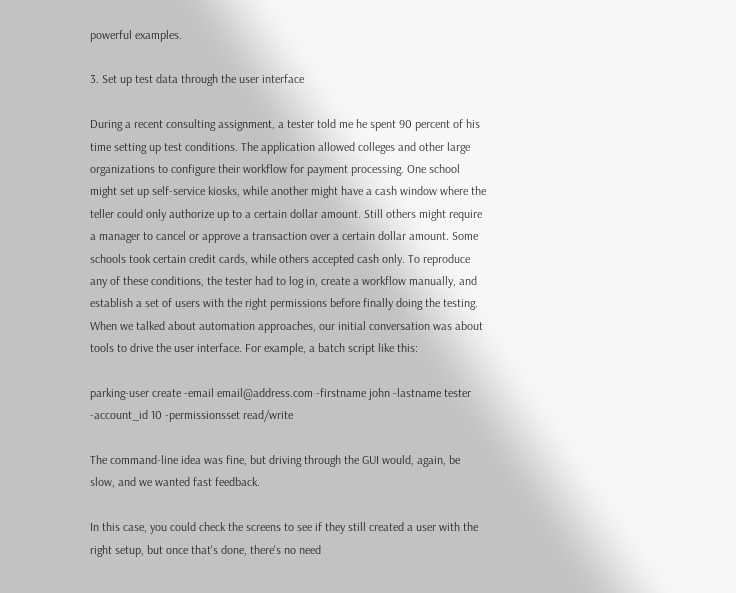powerful examples.

3. Set up test data through the user interface

During a recent consulting assignment, a tester told me he spent 90 percent of his time setting up test conditions. The application allowed colleges and other large organizations to configure their workflow for payment processing. One school might set up self-service kiosks, while another might have a cash window where the teller could only authorize up to a certain dollar amount. Still others might require a manager to cancel or approve a transaction over a certain dollar amount. Some schools took certain credit cards, while others accepted cash only. To reproduce any of these conditions, the tester had to log in, create a workflow manually, and establish a set of users with the right permissions before finally doing the testing. When we talked about automation approaches, our initial conversation was about tools to drive the user interface. For example, a batch script like this:

parking-user create -email email@address.com -firstname john -lastname tester -account_id 10 -permissionsset read/write

The command-line idea was fine, but driving through the GUI would, again, be slow, and we wanted fast feedback.

In this case, you could check the screens to see if they still created a user with the right setup, but once that's done, there's no need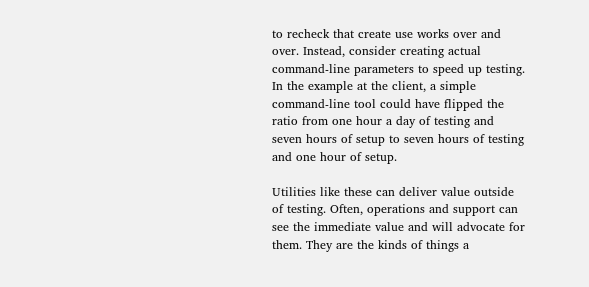to recheck that create use works over and over. Instead, consider creating actual command-line parameters to speed up testing. In the example at the client, a simple command-line tool could have flipped the ratio from one hour a day of testing and seven hours of setup to seven hours of testing and one hour of setup.

Utilities like these can deliver value outside of testing. Often, operations and support can see the immediate value and will advocate for them. They are the kinds of things a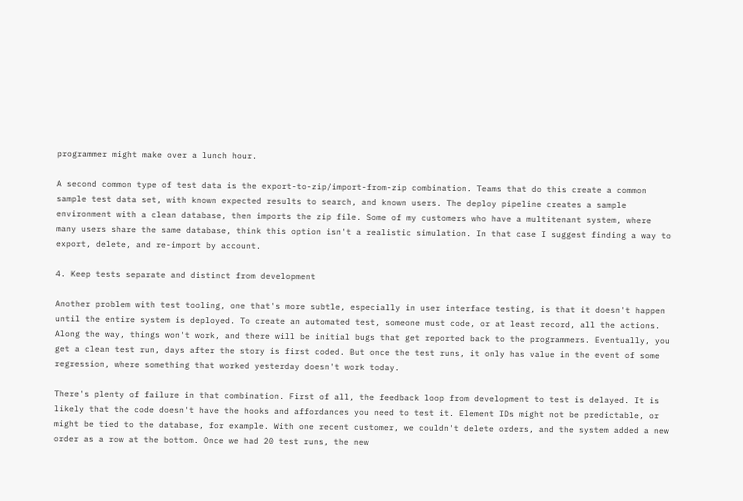programmer might make over a lunch hour.

A second common type of test data is the export-to-zip/import-from-zip combination. Teams that do this create a common sample test data set, with known expected results to search, and known users. The deploy pipeline creates a sample environment with a clean database, then imports the zip file. Some of my customers who have a multitenant system, where many users share the same database, think this option isn't a realistic simulation. In that case I suggest finding a way to export, delete, and re-import by account.

4. Keep tests separate and distinct from development

Another problem with test tooling, one that's more subtle, especially in user interface testing, is that it doesn't happen until the entire system is deployed. To create an automated test, someone must code, or at least record, all the actions. Along the way, things won't work, and there will be initial bugs that get reported back to the programmers. Eventually, you get a clean test run, days after the story is first coded. But once the test runs, it only has value in the event of some regression, where something that worked yesterday doesn't work today.

There's plenty of failure in that combination. First of all, the feedback loop from development to test is delayed. It is likely that the code doesn't have the hooks and affordances you need to test it. Element IDs might not be predictable, or might be tied to the database, for example. With one recent customer, we couldn't delete orders, and the system added a new order as a row at the bottom. Once we had 20 test runs, the new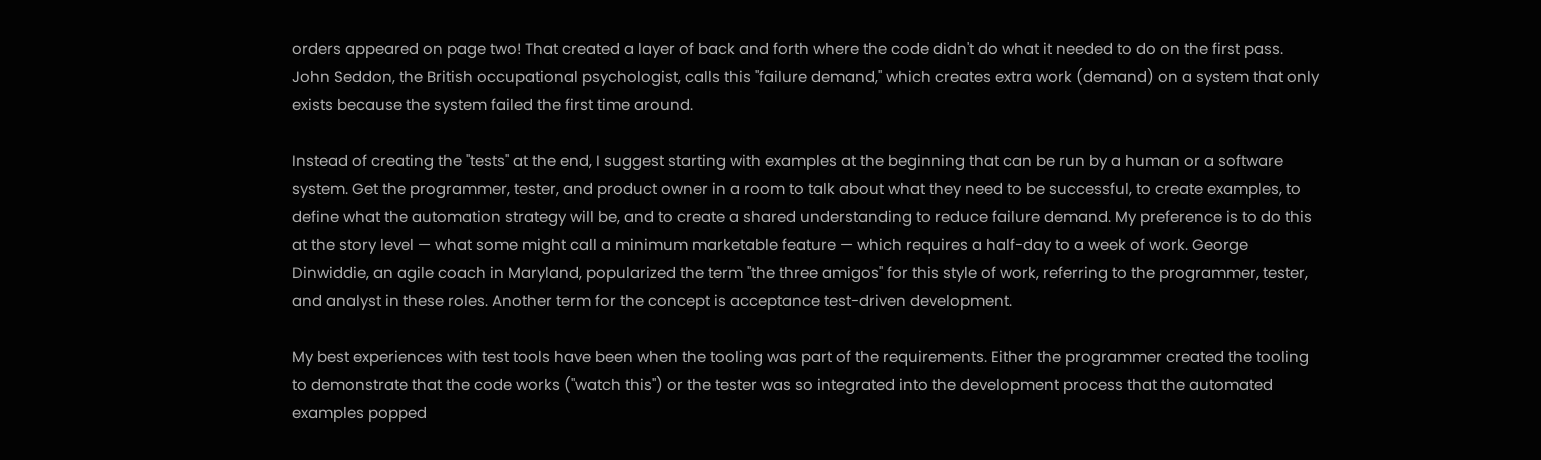orders appeared on page two! That created a layer of back and forth where the code didn't do what it needed to do on the first pass. John Seddon, the British occupational psychologist, calls this "failure demand," which creates extra work (demand) on a system that only exists because the system failed the first time around.

Instead of creating the "tests" at the end, I suggest starting with examples at the beginning that can be run by a human or a software system. Get the programmer, tester, and product owner in a room to talk about what they need to be successful, to create examples, to define what the automation strategy will be, and to create a shared understanding to reduce failure demand. My preference is to do this at the story level — what some might call a minimum marketable feature — which requires a half-day to a week of work. George Dinwiddie, an agile coach in Maryland, popularized the term "the three amigos" for this style of work, referring to the programmer, tester, and analyst in these roles. Another term for the concept is acceptance test-driven development.

My best experiences with test tools have been when the tooling was part of the requirements. Either the programmer created the tooling to demonstrate that the code works ("watch this") or the tester was so integrated into the development process that the automated examples popped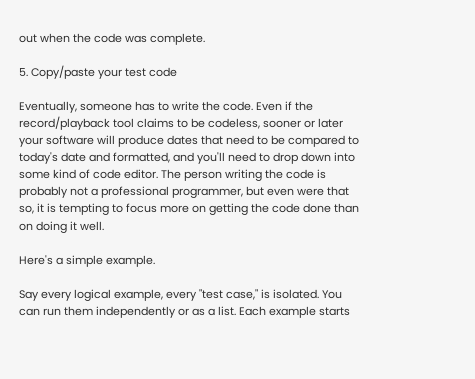out when the code was complete.

5. Copy/paste your test code

Eventually, someone has to write the code. Even if the record/playback tool claims to be codeless, sooner or later your software will produce dates that need to be compared to today's date and formatted, and you'll need to drop down into some kind of code editor. The person writing the code is probably not a professional programmer, but even were that so, it is tempting to focus more on getting the code done than on doing it well.

Here's a simple example.

Say every logical example, every "test case," is isolated. You can run them independently or as a list. Each example starts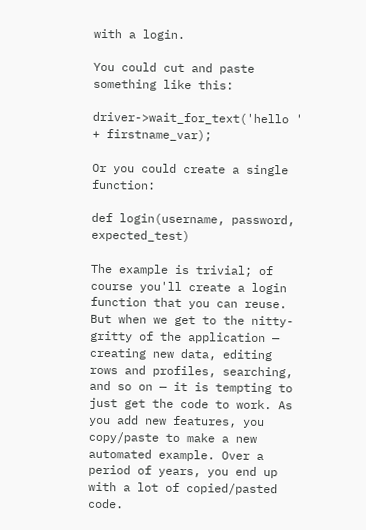with a login.

You could cut and paste something like this:

driver->wait_for_text('hello ' + firstname_var);

Or you could create a single function:

def login(username, password, expected_test)

The example is trivial; of course you'll create a login function that you can reuse. But when we get to the nitty-gritty of the application — creating new data, editing rows and profiles, searching, and so on — it is tempting to just get the code to work. As you add new features, you copy/paste to make a new automated example. Over a period of years, you end up with a lot of copied/pasted code.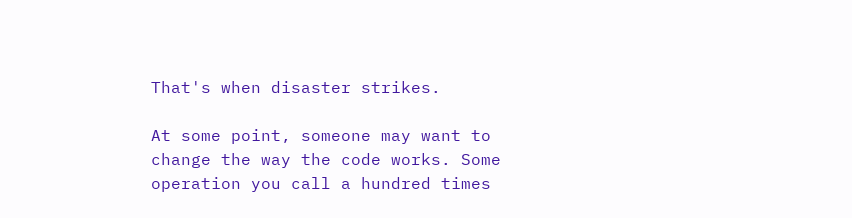That's when disaster strikes.

At some point, someone may want to change the way the code works. Some operation you call a hundred times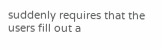suddenly requires that the users fill out a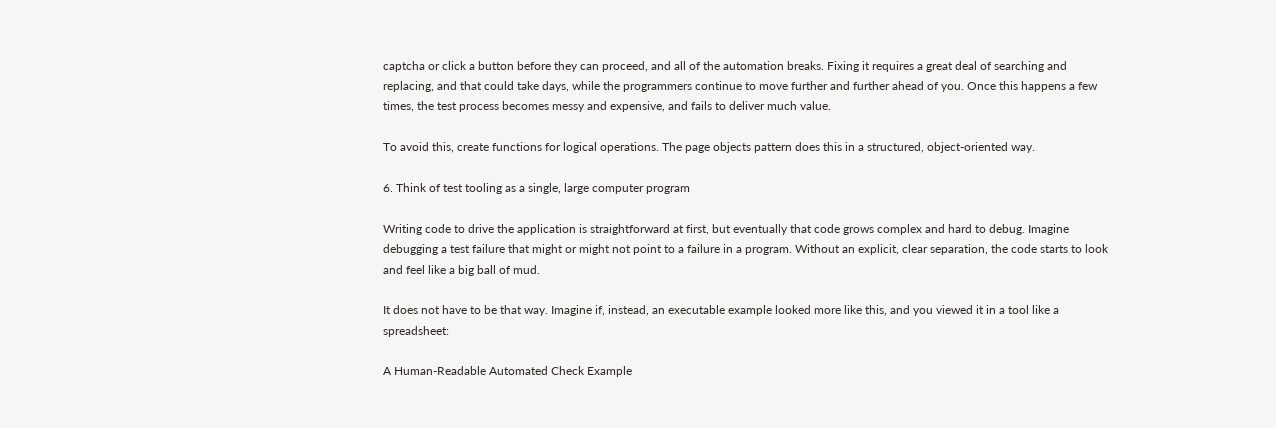captcha or click a button before they can proceed, and all of the automation breaks. Fixing it requires a great deal of searching and replacing, and that could take days, while the programmers continue to move further and further ahead of you. Once this happens a few times, the test process becomes messy and expensive, and fails to deliver much value.

To avoid this, create functions for logical operations. The page objects pattern does this in a structured, object-oriented way.

6. Think of test tooling as a single, large computer program

Writing code to drive the application is straightforward at first, but eventually that code grows complex and hard to debug. Imagine debugging a test failure that might or might not point to a failure in a program. Without an explicit, clear separation, the code starts to look and feel like a big ball of mud.

It does not have to be that way. Imagine if, instead, an executable example looked more like this, and you viewed it in a tool like a spreadsheet:

A Human-Readable Automated Check Example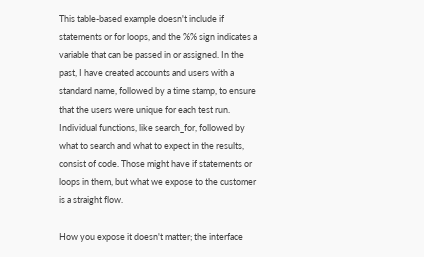This table-based example doesn't include if statements or for loops, and the %% sign indicates a variable that can be passed in or assigned. In the past, I have created accounts and users with a standard name, followed by a time stamp, to ensure that the users were unique for each test run. Individual functions, like search_for, followed by what to search and what to expect in the results, consist of code. Those might have if statements or loops in them, but what we expose to the customer is a straight flow.

How you expose it doesn't matter; the interface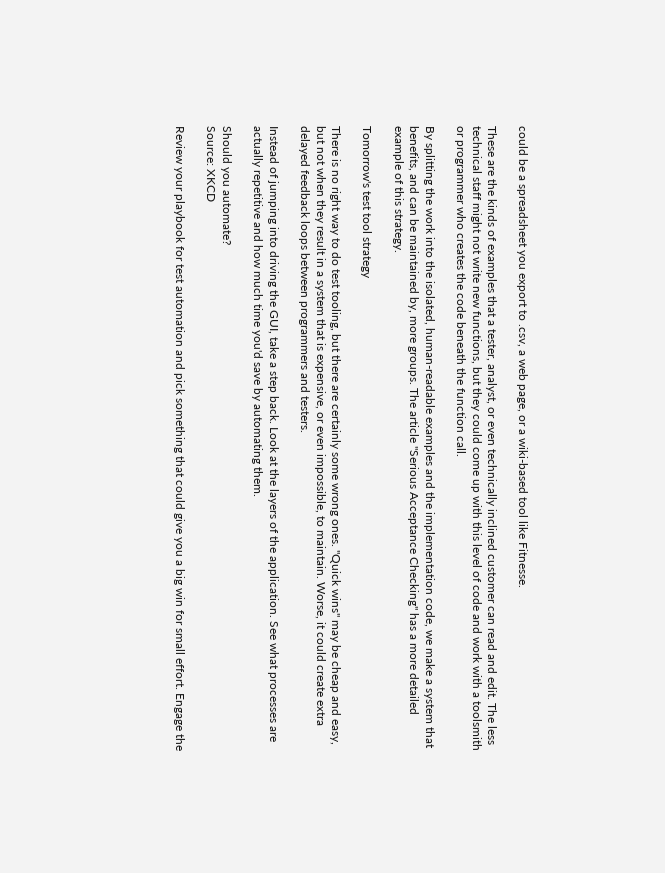could be a spreadsheet you export to .csv, a web page, or a wiki-based tool like Fitnesse.

These are the kinds of examples that a tester, analyst, or even technically inclined customer can read and edit. The less technical staff might not write new functions, but they could come up with this level of code and work with a toolsmith or programmer who creates the code beneath the function call.

By splitting the work into the isolated, human-readable examples and the implementation code, we make a system that benefits, and can be maintained by, more groups. The article "Serious Acceptance Checking" has a more detailed example of this strategy.

Tomorrow's test tool strategy

There is no right way to do test tooling, but there are certainly some wrong ones. "Quick wins" may be cheap and easy, but not when they result in a system that is expensive, or even impossible, to maintain. Worse, it could create extra delayed feedback loops between programmers and testers.

Instead of jumping into driving the GUI, take a step back. Look at the layers of the application. See what processes are actually repetitive and how much time you'd save by automating them.

Should you automate?
Source: XKCD

Review your playbook for test automation and pick something that could give you a big win for small effort. Engage the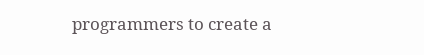programmers to create a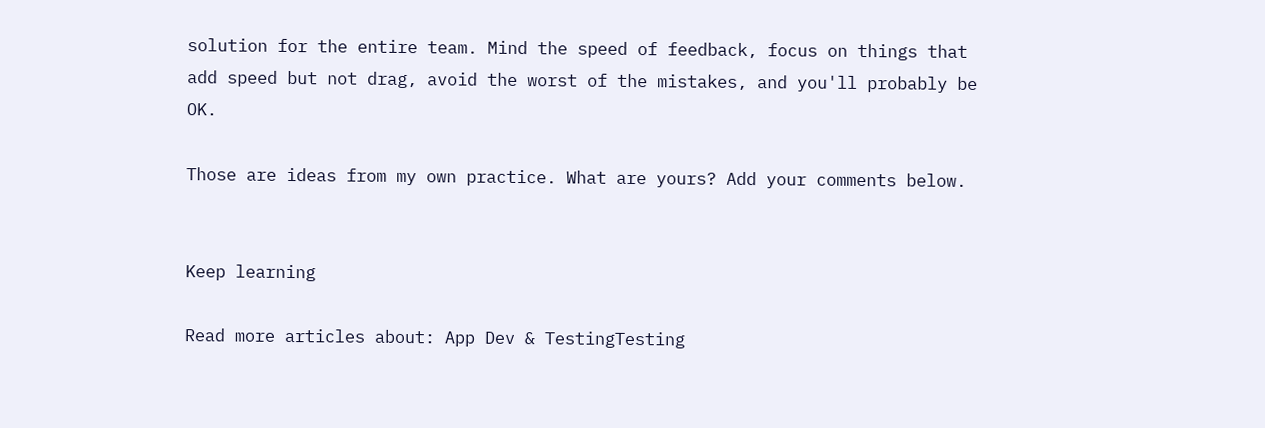solution for the entire team. Mind the speed of feedback, focus on things that add speed but not drag, avoid the worst of the mistakes, and you'll probably be OK.

Those are ideas from my own practice. What are yours? Add your comments below.


Keep learning

Read more articles about: App Dev & TestingTesting